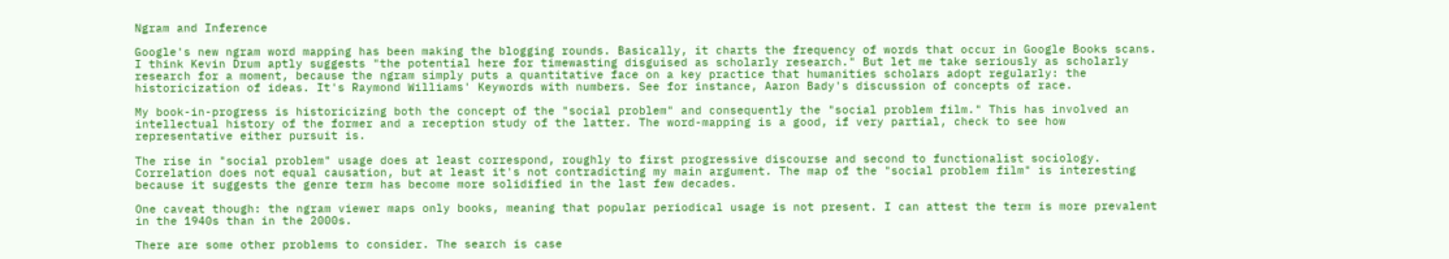Ngram and Inference

Google's new ngram word mapping has been making the blogging rounds. Basically, it charts the frequency of words that occur in Google Books scans. I think Kevin Drum aptly suggests "the potential here for timewasting disguised as scholarly research." But let me take seriously as scholarly research for a moment, because the ngram simply puts a quantitative face on a key practice that humanities scholars adopt regularly: the historicization of ideas. It's Raymond Williams' Keywords with numbers. See for instance, Aaron Bady's discussion of concepts of race.

My book-in-progress is historicizing both the concept of the "social problem" and consequently the "social problem film." This has involved an intellectual history of the former and a reception study of the latter. The word-mapping is a good, if very partial, check to see how representative either pursuit is.

The rise in "social problem" usage does at least correspond, roughly to first progressive discourse and second to functionalist sociology. Correlation does not equal causation, but at least it's not contradicting my main argument. The map of the "social problem film" is interesting because it suggests the genre term has become more solidified in the last few decades.

One caveat though: the ngram viewer maps only books, meaning that popular periodical usage is not present. I can attest the term is more prevalent in the 1940s than in the 2000s.

There are some other problems to consider. The search is case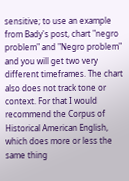sensitive; to use an example from Bady's post, chart "negro problem" and "Negro problem" and you will get two very different timeframes. The chart also does not track tone or context. For that I would recommend the Corpus of Historical American English, which does more or less the same thing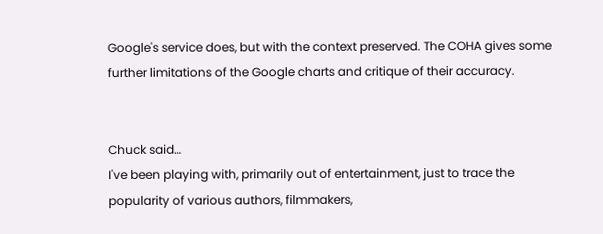Google's service does, but with the context preserved. The COHA gives some further limitations of the Google charts and critique of their accuracy.


Chuck said…
I've been playing with, primarily out of entertainment, just to trace the popularity of various authors, filmmakers,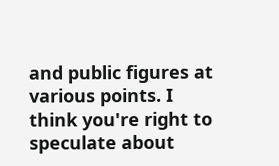and public figures at various points. I think you're right to speculate about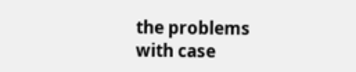the problems with case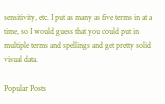sensitivity, etc. I put as many as five terms in at a time, so I would guess that you could put in multiple terms and spellings and get pretty solid visual data.

Popular Posts